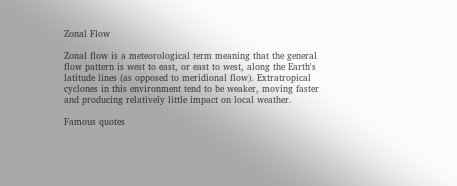Zonal Flow

Zonal flow is a meteorological term meaning that the general flow pattern is west to east, or east to west, along the Earth's latitude lines (as opposed to meridional flow). Extratropical cyclones in this environment tend to be weaker, moving faster and producing relatively little impact on local weather.

Famous quotes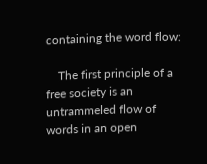containing the word flow:

    The first principle of a free society is an untrammeled flow of words in an open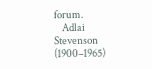forum.
    Adlai Stevenson (1900–1965)